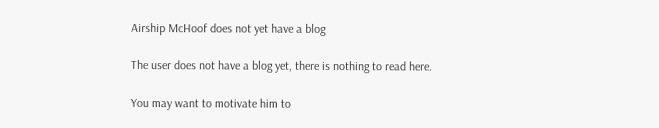Airship McHoof does not yet have a blog

The user does not have a blog yet, there is nothing to read here.

You may want to motivate him to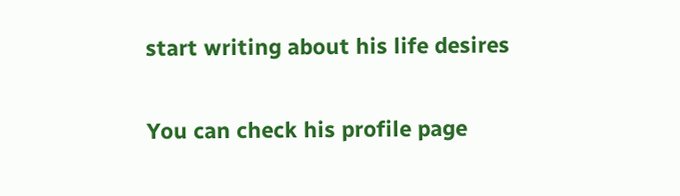start writing about his life desires

You can check his profile page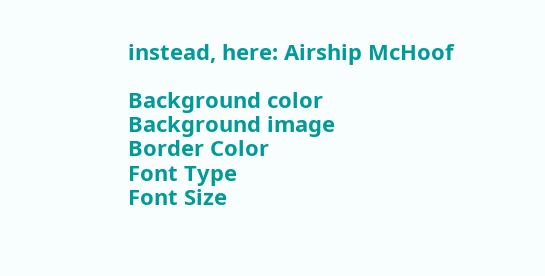instead, here: Airship McHoof

Background color
Background image
Border Color
Font Type
Font Size